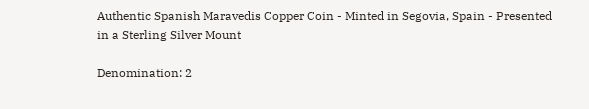Authentic Spanish Maravedis Copper Coin - Minted in Segovia, Spain - Presented in a Sterling Silver Mount

Denomination: 2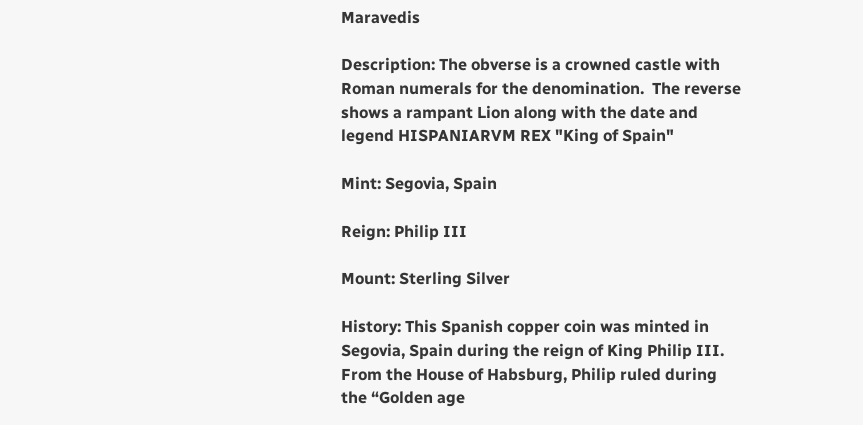Maravedis

Description: The obverse is a crowned castle with Roman numerals for the denomination.  The reverse shows a rampant Lion along with the date and legend HISPANIARVM REX "King of Spain"

Mint: Segovia, Spain

Reign: Philip III

Mount: Sterling Silver

History: This Spanish copper coin was minted in Segovia, Spain during the reign of King Philip III. From the House of Habsburg, Philip ruled during the “Golden age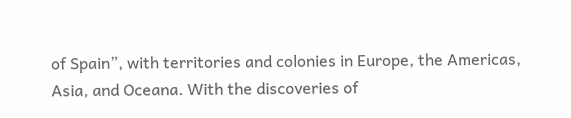of Spain”, with territories and colonies in Europe, the Americas, Asia, and Oceana. With the discoveries of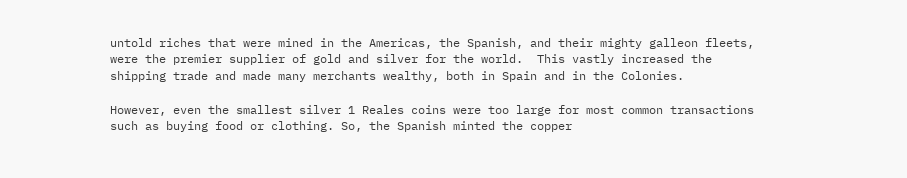untold riches that were mined in the Americas, the Spanish, and their mighty galleon fleets, were the premier supplier of gold and silver for the world.  This vastly increased the shipping trade and made many merchants wealthy, both in Spain and in the Colonies.

However, even the smallest silver 1 Reales coins were too large for most common transactions such as buying food or clothing. So, the Spanish minted the copper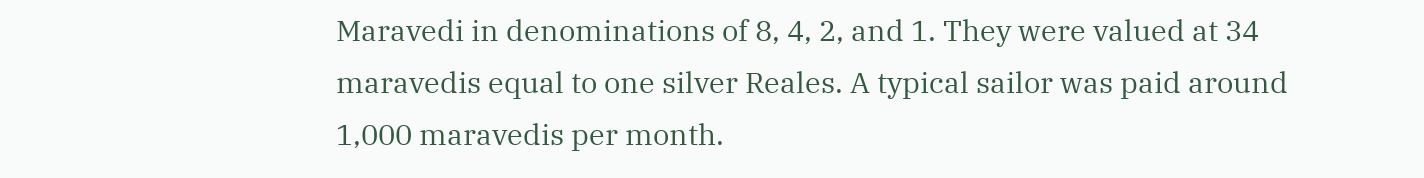Maravedi in denominations of 8, 4, 2, and 1. They were valued at 34 maravedis equal to one silver Reales. A typical sailor was paid around 1,000 maravedis per month.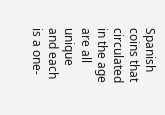Spanish coins that circulated in the age are all unique and each is a one-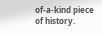of-a-kind piece of history.